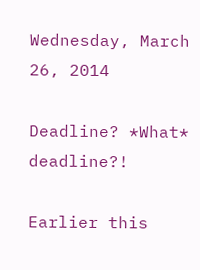Wednesday, March 26, 2014

Deadline? *What* deadline?!

Earlier this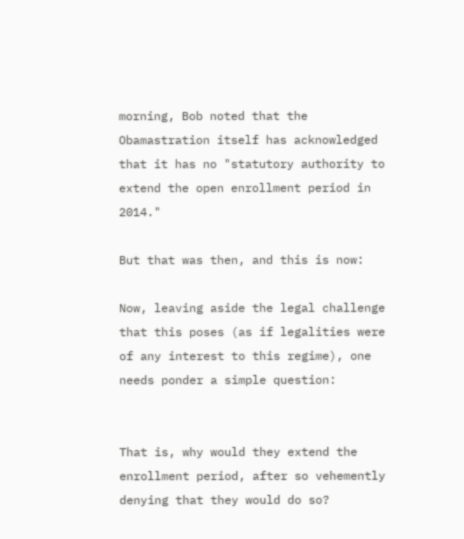morning, Bob noted that the Obamastration itself has acknowledged that it has no "statutory authority to extend the open enrollment period in 2014."

But that was then, and this is now:

Now, leaving aside the legal challenge that this poses (as if legalities were of any interest to this regime), one needs ponder a simple question:


That is, why would they extend the enrollment period, after so vehemently denying that they would do so?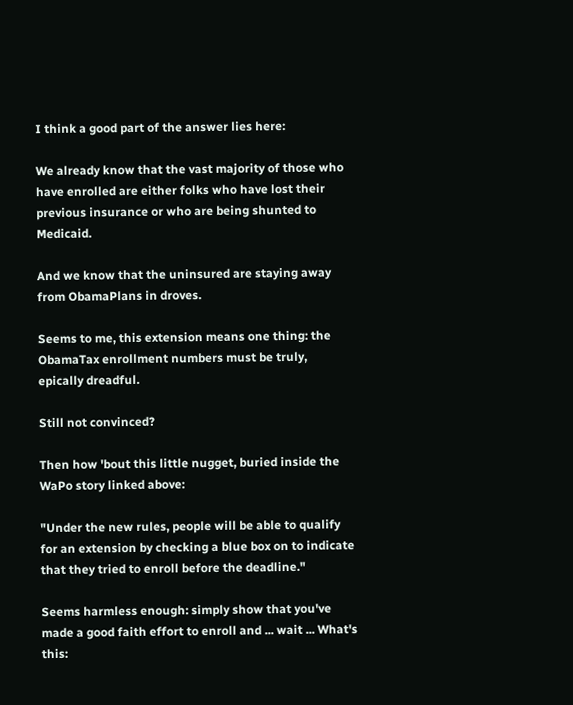I think a good part of the answer lies here:

We already know that the vast majority of those who have enrolled are either folks who have lost their previous insurance or who are being shunted to Medicaid.

And we know that the uninsured are staying away from ObamaPlans in droves.

Seems to me, this extension means one thing: the ObamaTax enrollment numbers must be truly, epically dreadful.

Still not convinced?

Then how 'bout this little nugget, buried inside the  WaPo story linked above:

"Under the new rules, people will be able to qualify for an extension by checking a blue box on to indicate that they tried to enroll before the deadline."

Seems harmless enough: simply show that you've made a good faith effort to enroll and ... wait ... What's this: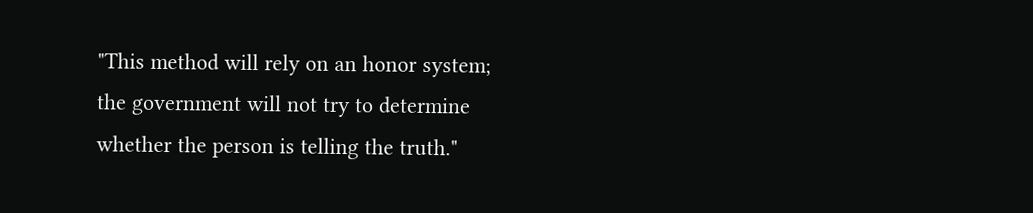"This method will rely on an honor system; the government will not try to determine whether the person is telling the truth."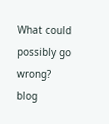What could possibly go wrong?
blog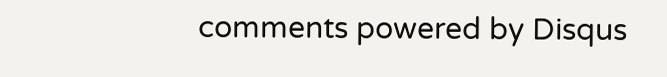comments powered by Disqus